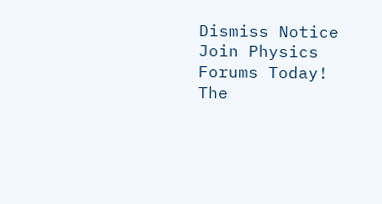Dismiss Notice
Join Physics Forums Today!
The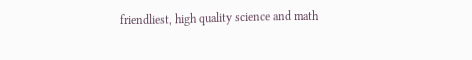friendliest, high quality science and math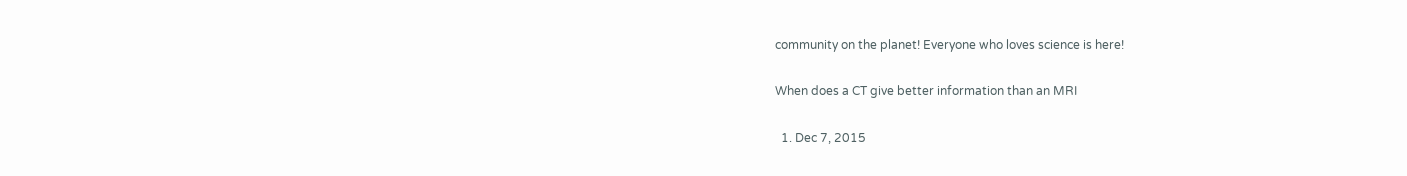community on the planet! Everyone who loves science is here!

When does a CT give better information than an MRI

  1. Dec 7, 2015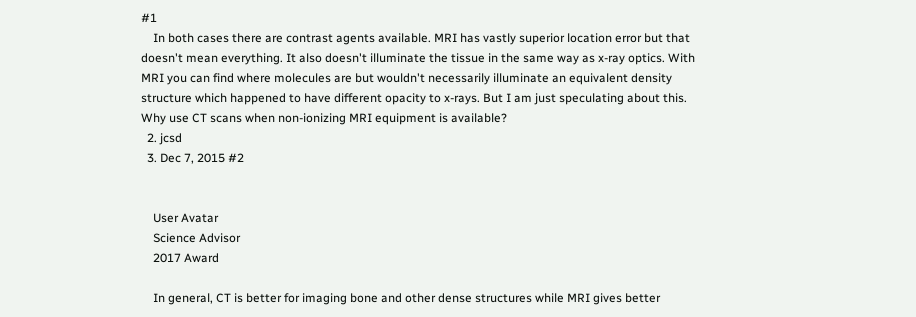#1
    In both cases there are contrast agents available. MRI has vastly superior location error but that doesn't mean everything. It also doesn't illuminate the tissue in the same way as x-ray optics. With MRI you can find where molecules are but wouldn't necessarily illuminate an equivalent density structure which happened to have different opacity to x-rays. But I am just speculating about this. Why use CT scans when non-ionizing MRI equipment is available?
  2. jcsd
  3. Dec 7, 2015 #2


    User Avatar
    Science Advisor
    2017 Award

    In general, CT is better for imaging bone and other dense structures while MRI gives better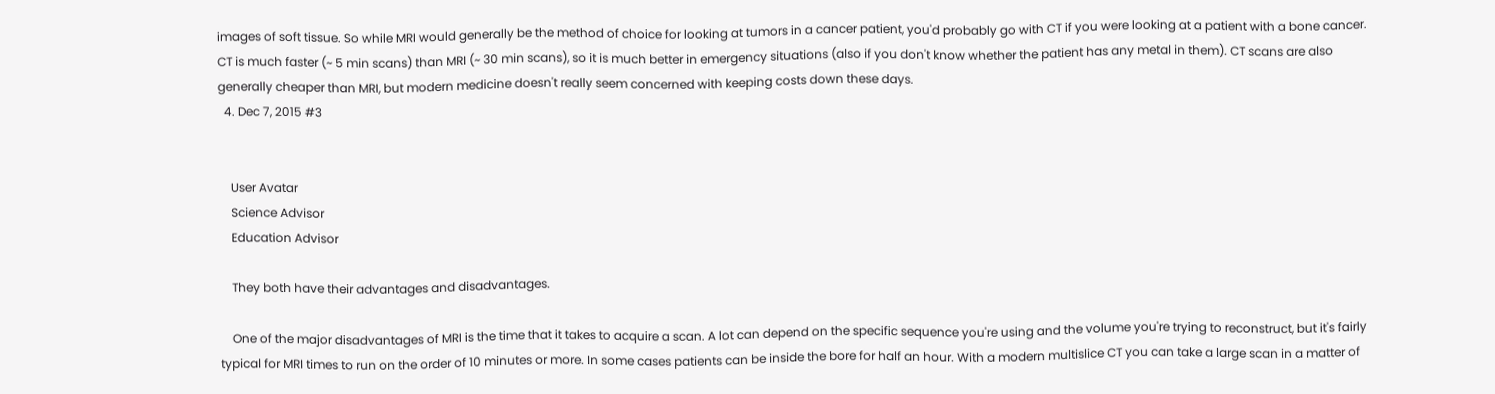images of soft tissue. So while MRI would generally be the method of choice for looking at tumors in a cancer patient, you'd probably go with CT if you were looking at a patient with a bone cancer. CT is much faster (~ 5 min scans) than MRI (~ 30 min scans), so it is much better in emergency situations (also if you don't know whether the patient has any metal in them). CT scans are also generally cheaper than MRI, but modern medicine doesn't really seem concerned with keeping costs down these days.
  4. Dec 7, 2015 #3


    User Avatar
    Science Advisor
    Education Advisor

    They both have their advantages and disadvantages.

    One of the major disadvantages of MRI is the time that it takes to acquire a scan. A lot can depend on the specific sequence you're using and the volume you're trying to reconstruct, but it's fairly typical for MRI times to run on the order of 10 minutes or more. In some cases patients can be inside the bore for half an hour. With a modern multislice CT you can take a large scan in a matter of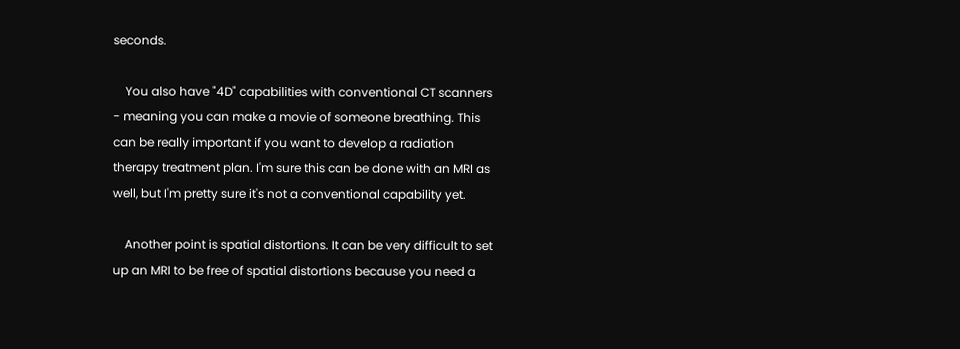seconds.

    You also have "4D" capabilities with conventional CT scanners - meaning you can make a movie of someone breathing. This can be really important if you want to develop a radiation therapy treatment plan. I'm sure this can be done with an MRI as well, but I'm pretty sure it's not a conventional capability yet.

    Another point is spatial distortions. It can be very difficult to set up an MRI to be free of spatial distortions because you need a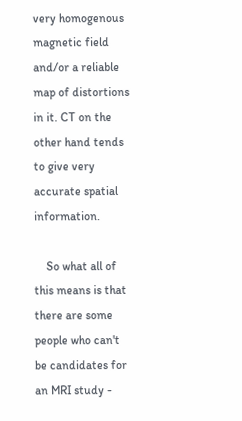very homogenous magnetic field and/or a reliable map of distortions in it. CT on the other hand tends to give very accurate spatial information.

    So what all of this means is that there are some people who can't be candidates for an MRI study -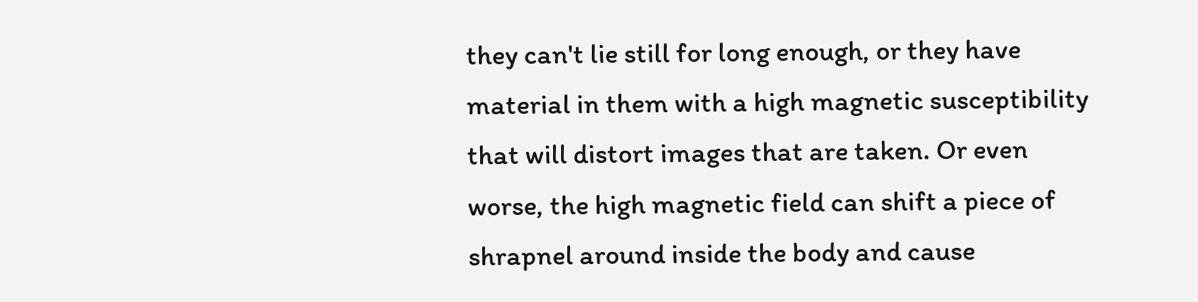they can't lie still for long enough, or they have material in them with a high magnetic susceptibility that will distort images that are taken. Or even worse, the high magnetic field can shift a piece of shrapnel around inside the body and cause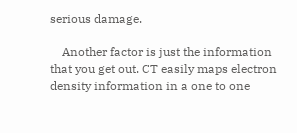serious damage.

    Another factor is just the information that you get out. CT easily maps electron density information in a one to one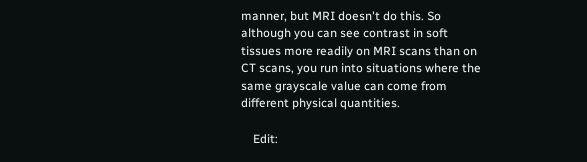manner, but MRI doesn't do this. So although you can see contrast in soft tissues more readily on MRI scans than on CT scans, you run into situations where the same grayscale value can come from different physical quantities.

    Edit: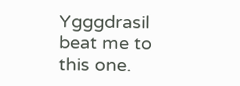Ygggdrasil beat me to this one.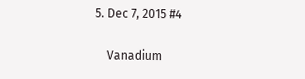5. Dec 7, 2015 #4

    Vanadium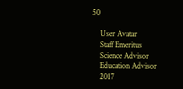50

    User Avatar
    Staff Emeritus
    Science Advisor
    Education Advisor
    2017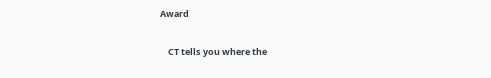Award

    CT tells you where the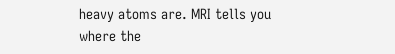heavy atoms are. MRI tells you where the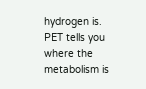hydrogen is. PET tells you where the metabolism is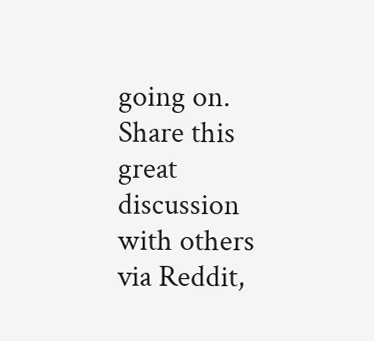going on.
Share this great discussion with others via Reddit,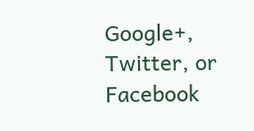Google+, Twitter, or Facebook